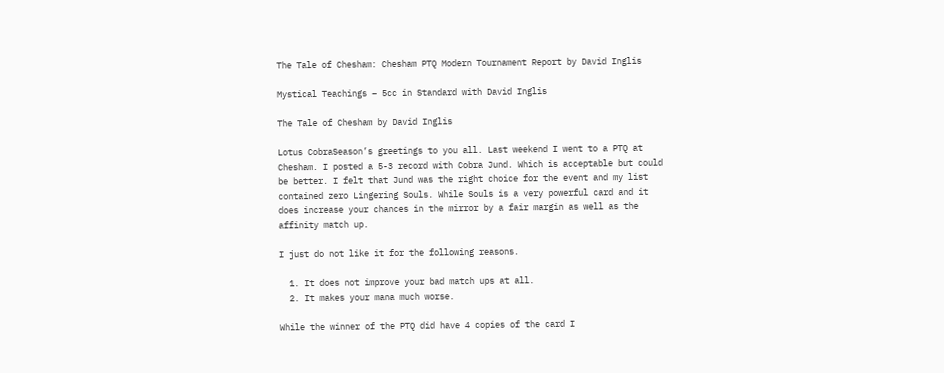The Tale of Chesham: Chesham PTQ Modern Tournament Report by David Inglis

Mystical Teachings – 5cc in Standard with David Inglis

The Tale of Chesham by David Inglis

Lotus CobraSeason’s greetings to you all. Last weekend I went to a PTQ at Chesham. I posted a 5-3 record with Cobra Jund. Which is acceptable but could be better. I felt that Jund was the right choice for the event and my list contained zero Lingering Souls. While Souls is a very powerful card and it does increase your chances in the mirror by a fair margin as well as the affinity match up.

I just do not like it for the following reasons.

  1. It does not improve your bad match ups at all.
  2. It makes your mana much worse.

While the winner of the PTQ did have 4 copies of the card I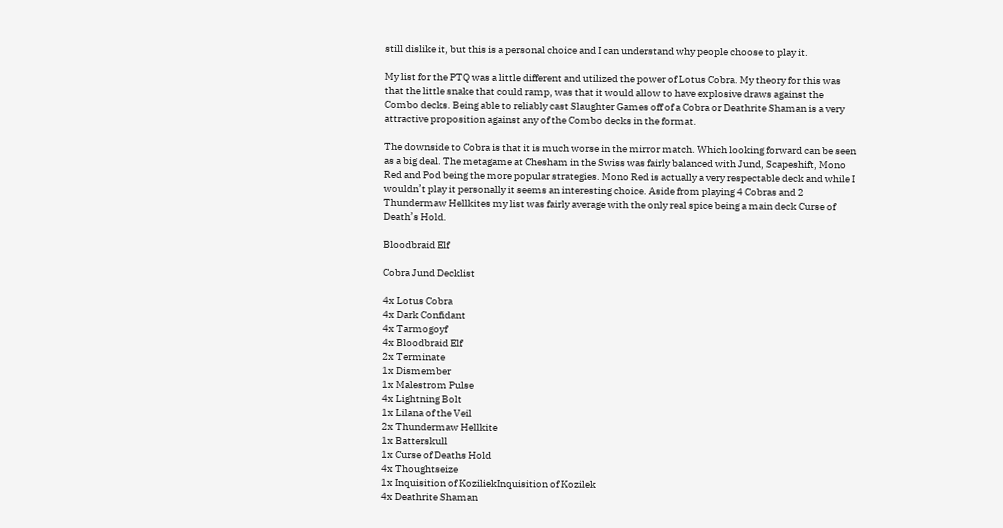still dislike it, but this is a personal choice and I can understand why people choose to play it.

My list for the PTQ was a little different and utilized the power of Lotus Cobra. My theory for this was that the little snake that could ramp, was that it would allow to have explosive draws against the Combo decks. Being able to reliably cast Slaughter Games off of a Cobra or Deathrite Shaman is a very attractive proposition against any of the Combo decks in the format.

The downside to Cobra is that it is much worse in the mirror match. Which looking forward can be seen as a big deal. The metagame at Chesham in the Swiss was fairly balanced with Jund, Scapeshift, Mono Red and Pod being the more popular strategies. Mono Red is actually a very respectable deck and while I wouldn’t play it personally it seems an interesting choice. Aside from playing 4 Cobras and 2 Thundermaw Hellkites my list was fairly average with the only real spice being a main deck Curse of Death’s Hold.

Bloodbraid Elf

Cobra Jund Decklist

4x Lotus Cobra
4x Dark Confidant
4x Tarmogoyf
4x Bloodbraid Elf
2x Terminate
1x Dismember
1x Malestrom Pulse
4x Lightning Bolt
1x Lilana of the Veil
2x Thundermaw Hellkite
1x Batterskull
1x Curse of Deaths Hold
4x Thoughtseize
1x Inquisition of KoziliekInquisition of Kozilek
4x Deathrite Shaman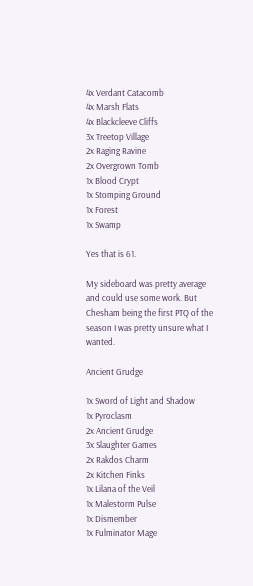4x Verdant Catacomb
4x Marsh Flats
4x Blackcleeve Cliffs
3x Treetop Village
2x Raging Ravine
2x Overgrown Tomb
1x Blood Crypt
1x Stomping Ground
1x Forest
1x Swamp

Yes that is 61.

My sideboard was pretty average and could use some work. But Chesham being the first PTQ of the season I was pretty unsure what I wanted.

Ancient Grudge

1x Sword of Light and Shadow
1x Pyroclasm
2x Ancient Grudge
3x Slaughter Games
2x Rakdos Charm
2x Kitchen Finks
1x Lilana of the Veil
1x Malestorm Pulse
1x Dismember
1x Fulminator Mage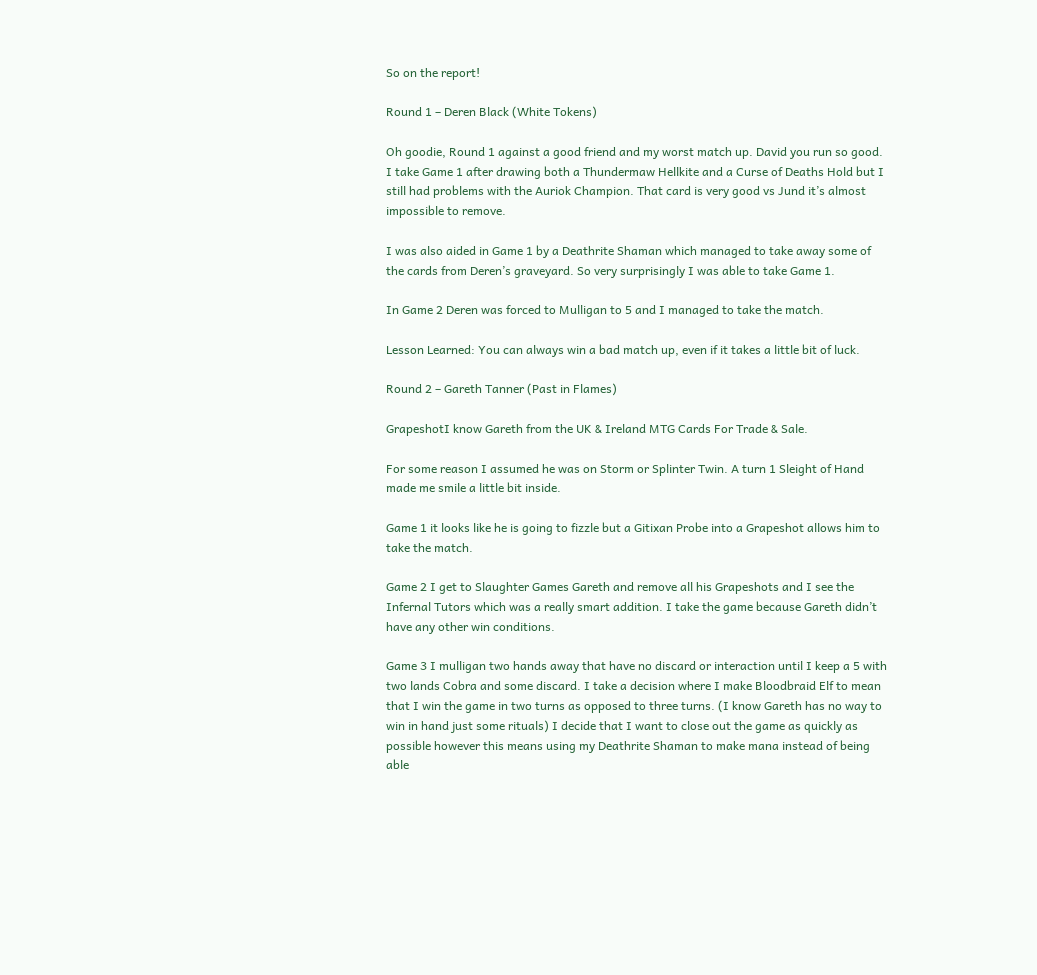So on the report!

Round 1 – Deren Black (White Tokens)

Oh goodie, Round 1 against a good friend and my worst match up. David you run so good. I take Game 1 after drawing both a Thundermaw Hellkite and a Curse of Deaths Hold but I still had problems with the Auriok Champion. That card is very good vs Jund it’s almost impossible to remove.

I was also aided in Game 1 by a Deathrite Shaman which managed to take away some of the cards from Deren’s graveyard. So very surprisingly I was able to take Game 1.

In Game 2 Deren was forced to Mulligan to 5 and I managed to take the match.

Lesson Learned: You can always win a bad match up, even if it takes a little bit of luck.

Round 2 – Gareth Tanner (Past in Flames)

GrapeshotI know Gareth from the UK & Ireland MTG Cards For Trade & Sale.

For some reason I assumed he was on Storm or Splinter Twin. A turn 1 Sleight of Hand made me smile a little bit inside.

Game 1 it looks like he is going to fizzle but a Gitixan Probe into a Grapeshot allows him to take the match.

Game 2 I get to Slaughter Games Gareth and remove all his Grapeshots and I see the Infernal Tutors which was a really smart addition. I take the game because Gareth didn’t have any other win conditions.

Game 3 I mulligan two hands away that have no discard or interaction until I keep a 5 with two lands Cobra and some discard. I take a decision where I make Bloodbraid Elf to mean that I win the game in two turns as opposed to three turns. (I know Gareth has no way to win in hand just some rituals) I decide that I want to close out the game as quickly as possible however this means using my Deathrite Shaman to make mana instead of being able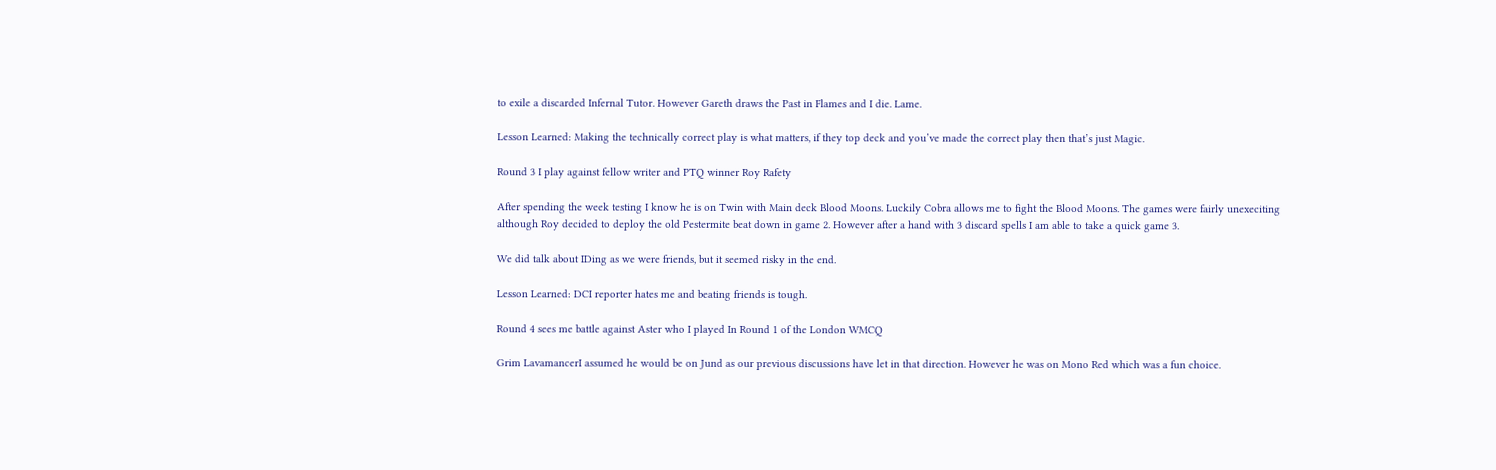to exile a discarded Infernal Tutor. However Gareth draws the Past in Flames and I die. Lame.

Lesson Learned: Making the technically correct play is what matters, if they top deck and you’ve made the correct play then that’s just Magic.

Round 3 I play against fellow writer and PTQ winner Roy Rafety

After spending the week testing I know he is on Twin with Main deck Blood Moons. Luckily Cobra allows me to fight the Blood Moons. The games were fairly unexeciting although Roy decided to deploy the old Pestermite beat down in game 2. However after a hand with 3 discard spells I am able to take a quick game 3.

We did talk about IDing as we were friends, but it seemed risky in the end.

Lesson Learned: DCI reporter hates me and beating friends is tough.

Round 4 sees me battle against Aster who I played In Round 1 of the London WMCQ

Grim LavamancerI assumed he would be on Jund as our previous discussions have let in that direction. However he was on Mono Red which was a fun choice.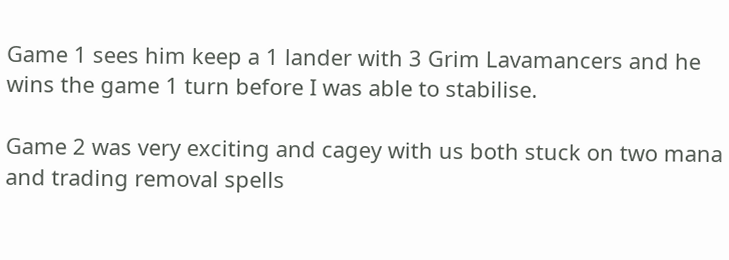Game 1 sees him keep a 1 lander with 3 Grim Lavamancers and he wins the game 1 turn before I was able to stabilise.

Game 2 was very exciting and cagey with us both stuck on two mana and trading removal spells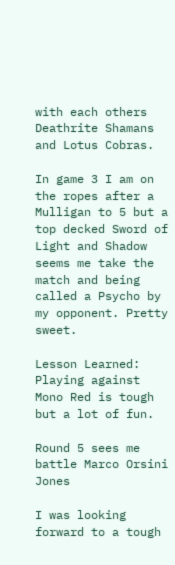with each others Deathrite Shamans and Lotus Cobras.

In game 3 I am on the ropes after a Mulligan to 5 but a top decked Sword of Light and Shadow seems me take the match and being called a Psycho by my opponent. Pretty sweet.

Lesson Learned: Playing against Mono Red is tough but a lot of fun.

Round 5 sees me battle Marco Orsini Jones

I was looking forward to a tough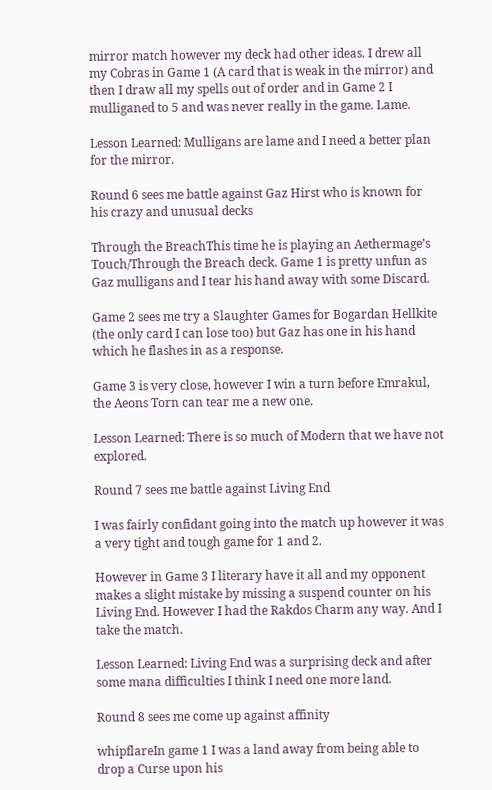mirror match however my deck had other ideas. I drew all my Cobras in Game 1 (A card that is weak in the mirror) and then I draw all my spells out of order and in Game 2 I mulliganed to 5 and was never really in the game. Lame.

Lesson Learned: Mulligans are lame and I need a better plan for the mirror.

Round 6 sees me battle against Gaz Hirst who is known for his crazy and unusual decks

Through the BreachThis time he is playing an Aethermage’s Touch/Through the Breach deck. Game 1 is pretty unfun as Gaz mulligans and I tear his hand away with some Discard.

Game 2 sees me try a Slaughter Games for Bogardan Hellkite (the only card I can lose too) but Gaz has one in his hand which he flashes in as a response.

Game 3 is very close, however I win a turn before Emrakul, the Aeons Torn can tear me a new one.

Lesson Learned: There is so much of Modern that we have not explored.

Round 7 sees me battle against Living End

I was fairly confidant going into the match up however it was a very tight and tough game for 1 and 2.

However in Game 3 I literary have it all and my opponent makes a slight mistake by missing a suspend counter on his Living End. However I had the Rakdos Charm any way. And I take the match.

Lesson Learned: Living End was a surprising deck and after some mana difficulties I think I need one more land.

Round 8 sees me come up against affinity

whipflareIn game 1 I was a land away from being able to drop a Curse upon his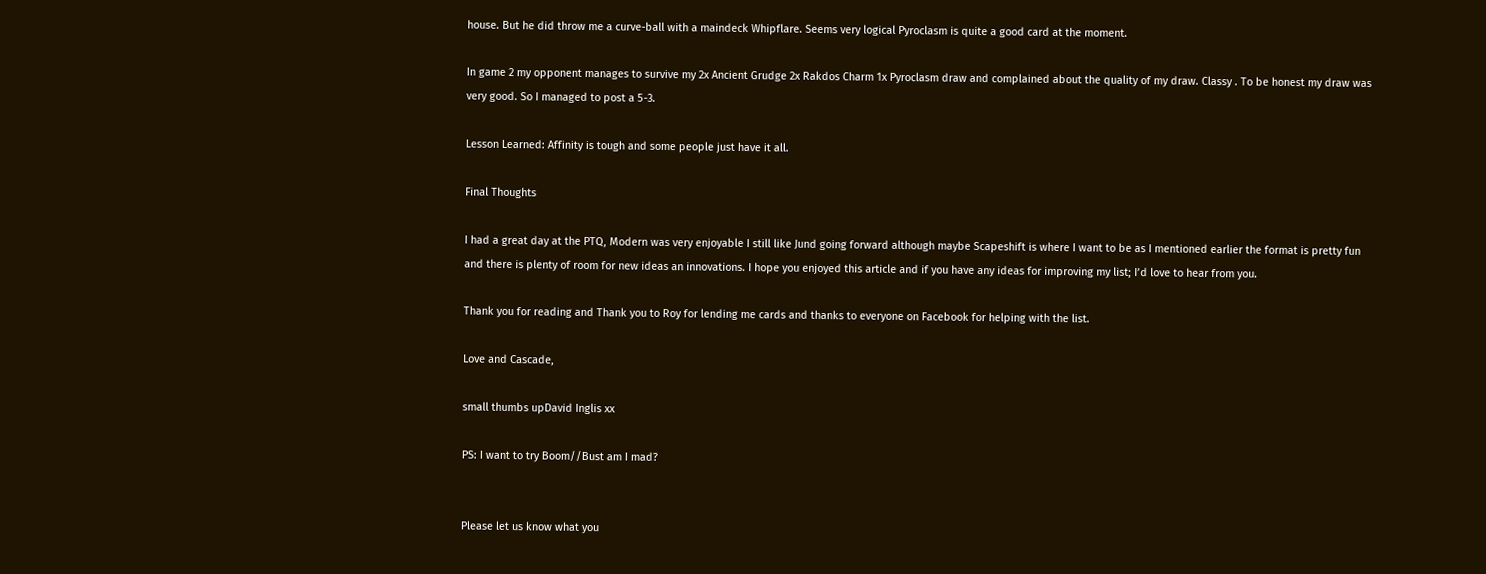house. But he did throw me a curve-ball with a maindeck Whipflare. Seems very logical Pyroclasm is quite a good card at the moment.

In game 2 my opponent manages to survive my 2x Ancient Grudge 2x Rakdos Charm 1x Pyroclasm draw and complained about the quality of my draw. Classy . To be honest my draw was very good. So I managed to post a 5-3.

Lesson Learned: Affinity is tough and some people just have it all.

Final Thoughts

I had a great day at the PTQ, Modern was very enjoyable I still like Jund going forward although maybe Scapeshift is where I want to be as I mentioned earlier the format is pretty fun and there is plenty of room for new ideas an innovations. I hope you enjoyed this article and if you have any ideas for improving my list; I’d love to hear from you.

Thank you for reading and Thank you to Roy for lending me cards and thanks to everyone on Facebook for helping with the list.

Love and Cascade,

small thumbs upDavid Inglis xx

PS: I want to try Boom//Bust am I mad?


Please let us know what you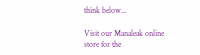think below...

Visit our Manaleak online store for the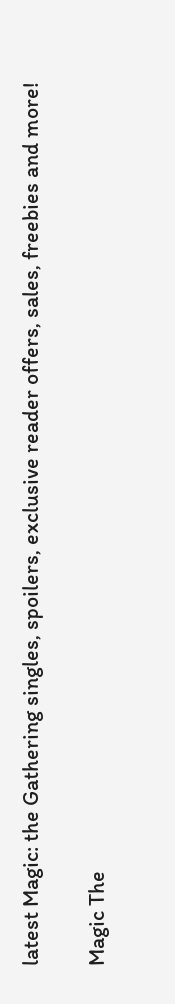latest Magic: the Gathering singles, spoilers, exclusive reader offers, sales, freebies and more!

Magic The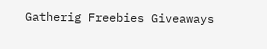Gatherig Freebies Giveaways